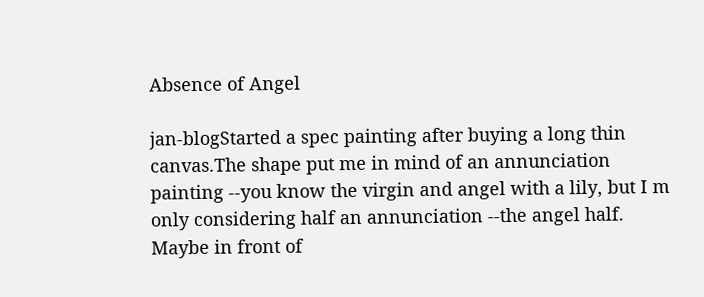Absence of Angel

jan-blogStarted a spec painting after buying a long thin canvas.The shape put me in mind of an annunciation painting --you know the virgin and angel with a lily, but I m only considering half an annunciation --the angel half. Maybe in front of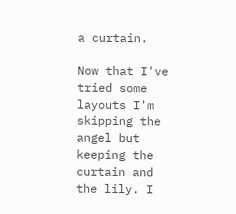a curtain.

Now that I've tried some layouts I'm skipping the angel but keeping the curtain and the lily. I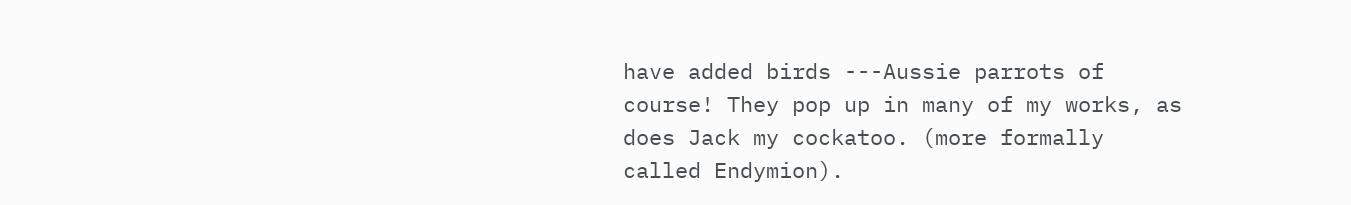have added birds ---Aussie parrots of course! They pop up in many of my works, as does Jack my cockatoo. (more formally called Endymion).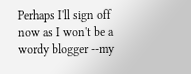Perhaps I'll sign off now as I won't be a wordy blogger --my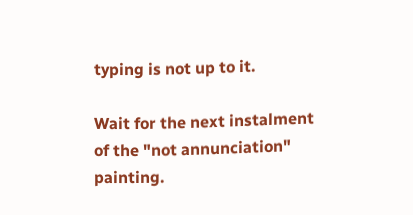typing is not up to it.

Wait for the next instalment of the "not annunciation" painting.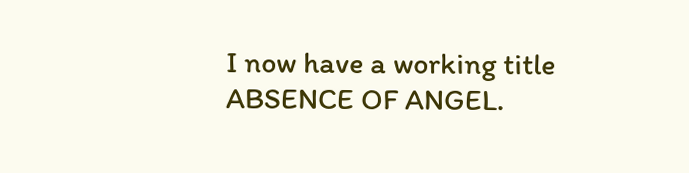I now have a working title ABSENCE OF ANGEL.